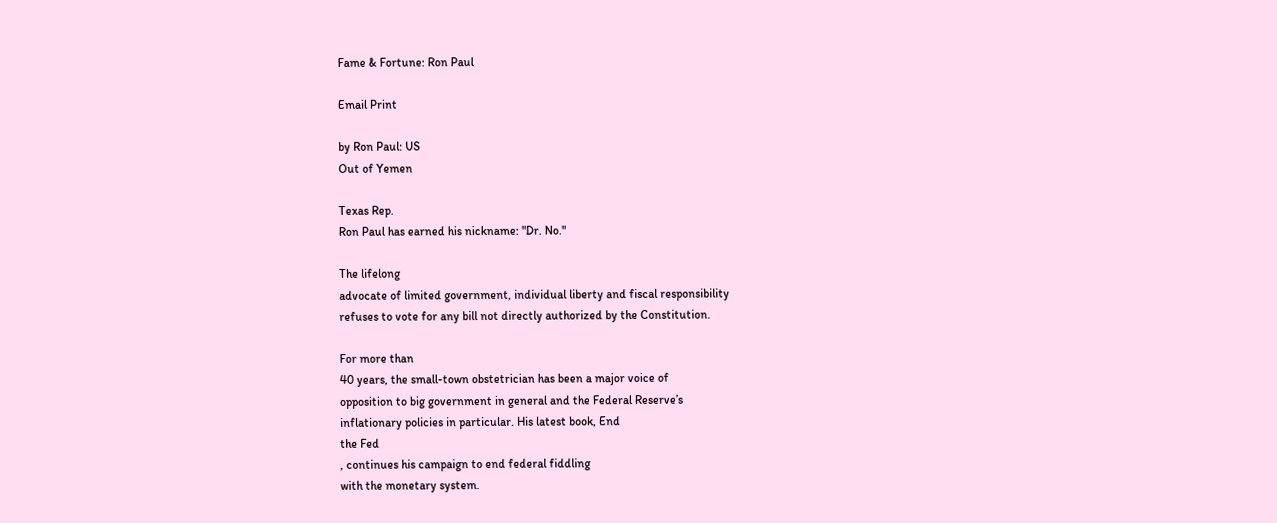Fame & Fortune: Ron Paul

Email Print

by Ron Paul: US
Out of Yemen

Texas Rep.
Ron Paul has earned his nickname: "Dr. No."

The lifelong
advocate of limited government, individual liberty and fiscal responsibility
refuses to vote for any bill not directly authorized by the Constitution.

For more than
40 years, the small-town obstetrician has been a major voice of
opposition to big government in general and the Federal Reserve’s
inflationary policies in particular. His latest book, End
the Fed
, continues his campaign to end federal fiddling
with the monetary system.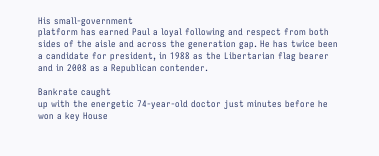His small-government
platform has earned Paul a loyal following and respect from both
sides of the aisle and across the generation gap. He has twice been
a candidate for president, in 1988 as the Libertarian flag bearer
and in 2008 as a Republican contender.

Bankrate caught
up with the energetic 74-year-old doctor just minutes before he
won a key House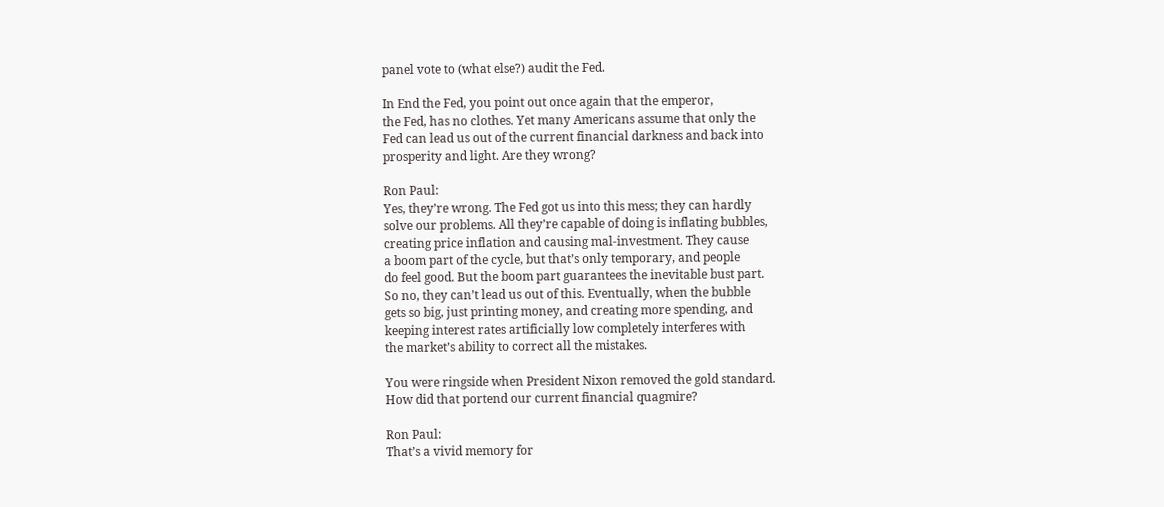panel vote to (what else?) audit the Fed.

In End the Fed, you point out once again that the emperor,
the Fed, has no clothes. Yet many Americans assume that only the
Fed can lead us out of the current financial darkness and back into
prosperity and light. Are they wrong?

Ron Paul:
Yes, they’re wrong. The Fed got us into this mess; they can hardly
solve our problems. All they’re capable of doing is inflating bubbles,
creating price inflation and causing mal-investment. They cause
a boom part of the cycle, but that’s only temporary, and people
do feel good. But the boom part guarantees the inevitable bust part.
So no, they can’t lead us out of this. Eventually, when the bubble
gets so big, just printing money, and creating more spending, and
keeping interest rates artificially low completely interferes with
the market’s ability to correct all the mistakes.

You were ringside when President Nixon removed the gold standard.
How did that portend our current financial quagmire?

Ron Paul:
That’s a vivid memory for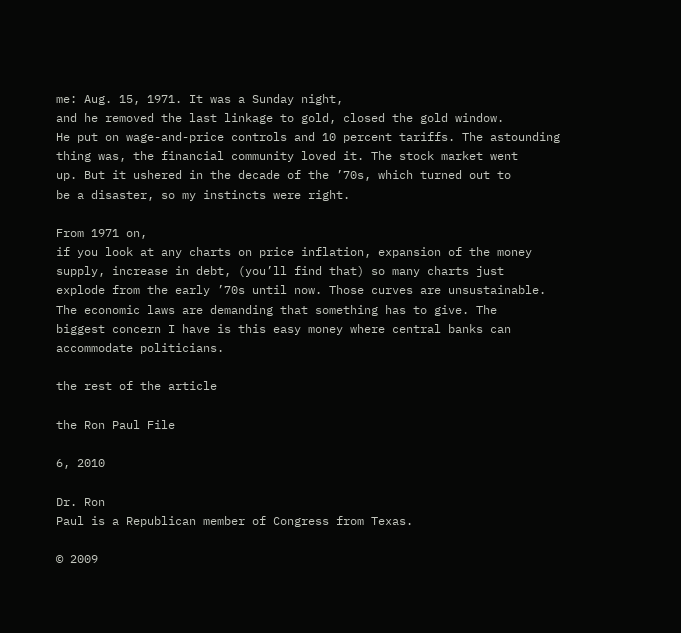me: Aug. 15, 1971. It was a Sunday night,
and he removed the last linkage to gold, closed the gold window.
He put on wage-and-price controls and 10 percent tariffs. The astounding
thing was, the financial community loved it. The stock market went
up. But it ushered in the decade of the ’70s, which turned out to
be a disaster, so my instincts were right.

From 1971 on,
if you look at any charts on price inflation, expansion of the money
supply, increase in debt, (you’ll find that) so many charts just
explode from the early ’70s until now. Those curves are unsustainable.
The economic laws are demanding that something has to give. The
biggest concern I have is this easy money where central banks can
accommodate politicians.

the rest of the article

the Ron Paul File

6, 2010

Dr. Ron
Paul is a Republican member of Congress from Texas.

© 2009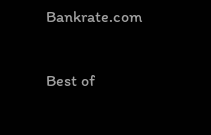Bankrate.com

Best of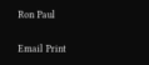Ron Paul

Email Print